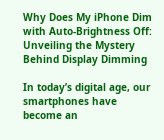Why Does My iPhone Dim with Auto-Brightness Off: Unveiling the Mystery Behind Display Dimming

In today’s digital age, our smartphones have become an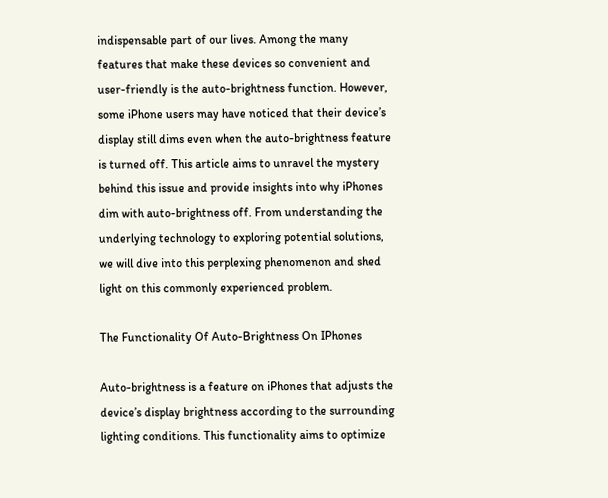indispensable part of our lives. Among the many features that make these devices so convenient and user-friendly is the auto-brightness function. However, some iPhone users may have noticed that their device’s display still dims even when the auto-brightness feature is turned off. This article aims to unravel the mystery behind this issue and provide insights into why iPhones dim with auto-brightness off. From understanding the underlying technology to exploring potential solutions, we will dive into this perplexing phenomenon and shed light on this commonly experienced problem.

The Functionality Of Auto-Brightness On IPhones

Auto-brightness is a feature on iPhones that adjusts the device’s display brightness according to the surrounding lighting conditions. This functionality aims to optimize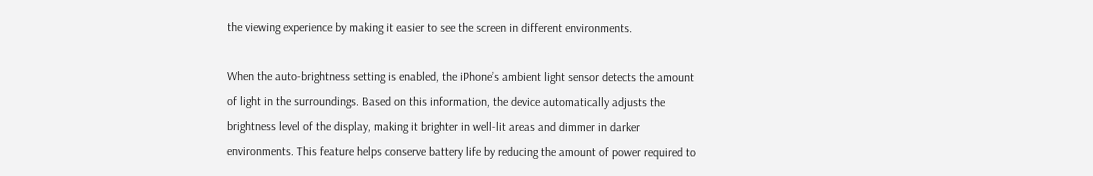the viewing experience by making it easier to see the screen in different environments.

When the auto-brightness setting is enabled, the iPhone’s ambient light sensor detects the amount of light in the surroundings. Based on this information, the device automatically adjusts the brightness level of the display, making it brighter in well-lit areas and dimmer in darker environments. This feature helps conserve battery life by reducing the amount of power required to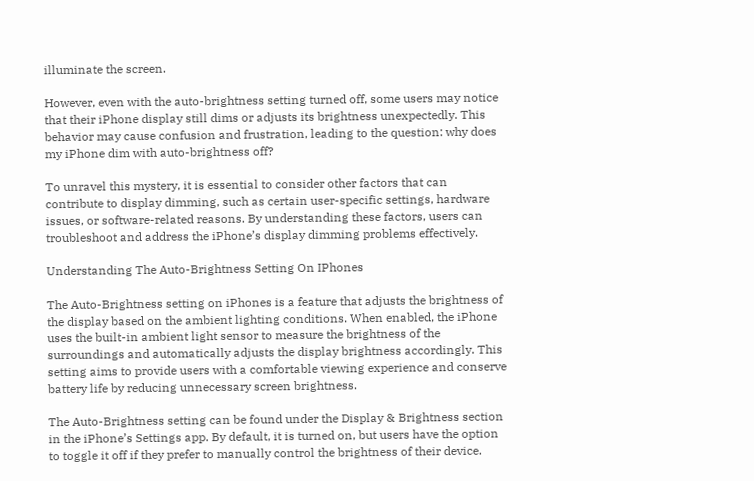illuminate the screen.

However, even with the auto-brightness setting turned off, some users may notice that their iPhone display still dims or adjusts its brightness unexpectedly. This behavior may cause confusion and frustration, leading to the question: why does my iPhone dim with auto-brightness off?

To unravel this mystery, it is essential to consider other factors that can contribute to display dimming, such as certain user-specific settings, hardware issues, or software-related reasons. By understanding these factors, users can troubleshoot and address the iPhone’s display dimming problems effectively.

Understanding The Auto-Brightness Setting On IPhones

The Auto-Brightness setting on iPhones is a feature that adjusts the brightness of the display based on the ambient lighting conditions. When enabled, the iPhone uses the built-in ambient light sensor to measure the brightness of the surroundings and automatically adjusts the display brightness accordingly. This setting aims to provide users with a comfortable viewing experience and conserve battery life by reducing unnecessary screen brightness.

The Auto-Brightness setting can be found under the Display & Brightness section in the iPhone’s Settings app. By default, it is turned on, but users have the option to toggle it off if they prefer to manually control the brightness of their device.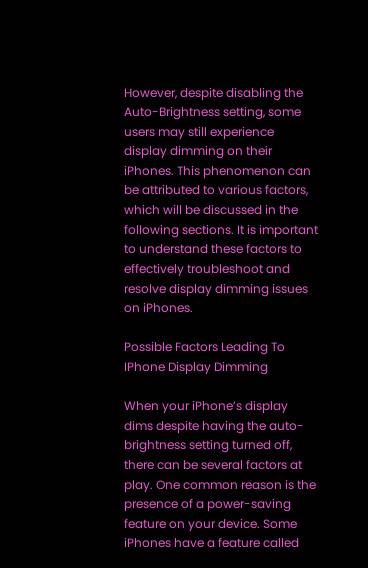However, despite disabling the Auto-Brightness setting, some users may still experience display dimming on their iPhones. This phenomenon can be attributed to various factors, which will be discussed in the following sections. It is important to understand these factors to effectively troubleshoot and resolve display dimming issues on iPhones.

Possible Factors Leading To IPhone Display Dimming

When your iPhone’s display dims despite having the auto-brightness setting turned off, there can be several factors at play. One common reason is the presence of a power-saving feature on your device. Some iPhones have a feature called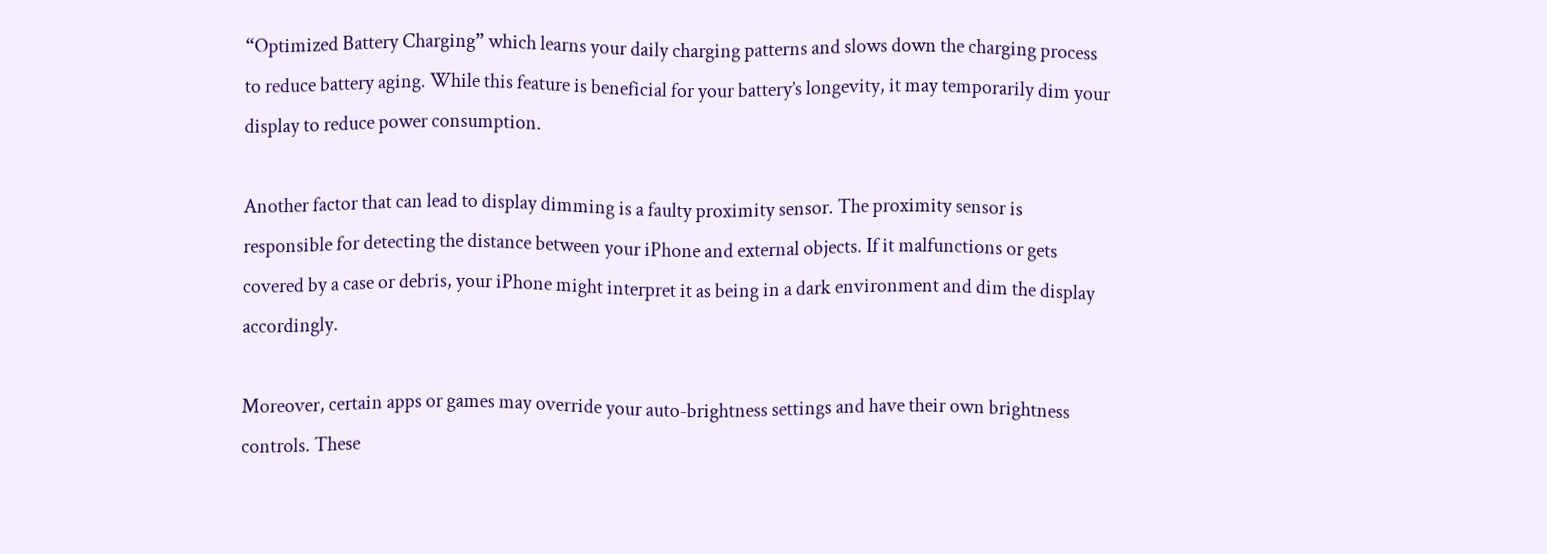“Optimized Battery Charging” which learns your daily charging patterns and slows down the charging process to reduce battery aging. While this feature is beneficial for your battery’s longevity, it may temporarily dim your display to reduce power consumption.

Another factor that can lead to display dimming is a faulty proximity sensor. The proximity sensor is responsible for detecting the distance between your iPhone and external objects. If it malfunctions or gets covered by a case or debris, your iPhone might interpret it as being in a dark environment and dim the display accordingly.

Moreover, certain apps or games may override your auto-brightness settings and have their own brightness controls. These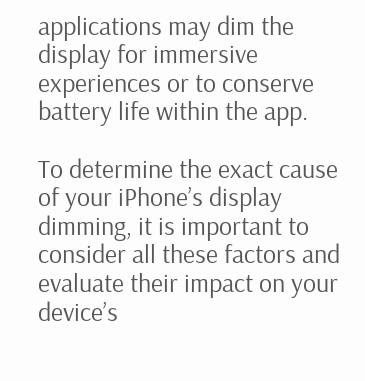applications may dim the display for immersive experiences or to conserve battery life within the app.

To determine the exact cause of your iPhone’s display dimming, it is important to consider all these factors and evaluate their impact on your device’s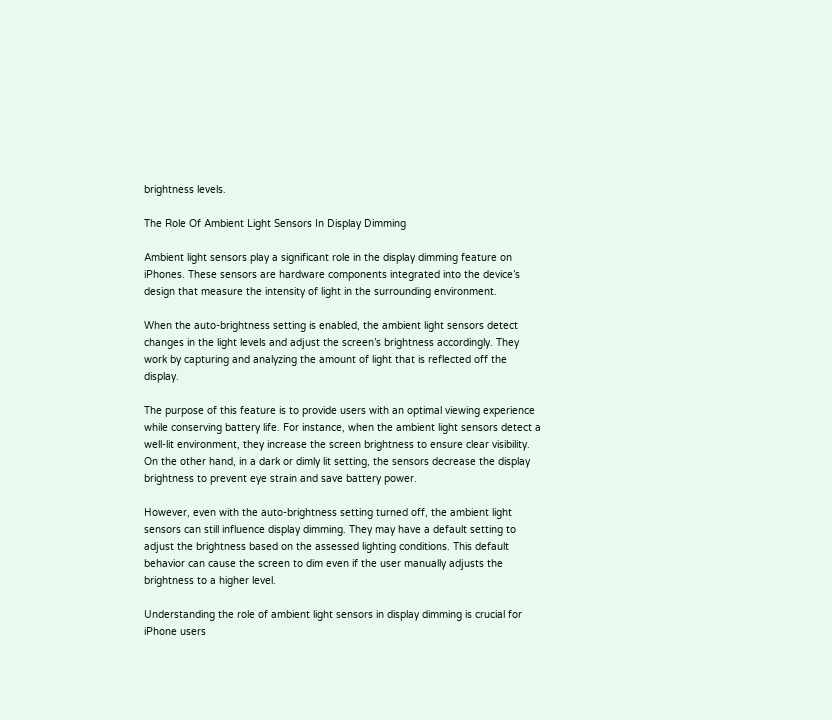brightness levels.

The Role Of Ambient Light Sensors In Display Dimming

Ambient light sensors play a significant role in the display dimming feature on iPhones. These sensors are hardware components integrated into the device’s design that measure the intensity of light in the surrounding environment.

When the auto-brightness setting is enabled, the ambient light sensors detect changes in the light levels and adjust the screen’s brightness accordingly. They work by capturing and analyzing the amount of light that is reflected off the display.

The purpose of this feature is to provide users with an optimal viewing experience while conserving battery life. For instance, when the ambient light sensors detect a well-lit environment, they increase the screen brightness to ensure clear visibility. On the other hand, in a dark or dimly lit setting, the sensors decrease the display brightness to prevent eye strain and save battery power.

However, even with the auto-brightness setting turned off, the ambient light sensors can still influence display dimming. They may have a default setting to adjust the brightness based on the assessed lighting conditions. This default behavior can cause the screen to dim even if the user manually adjusts the brightness to a higher level.

Understanding the role of ambient light sensors in display dimming is crucial for iPhone users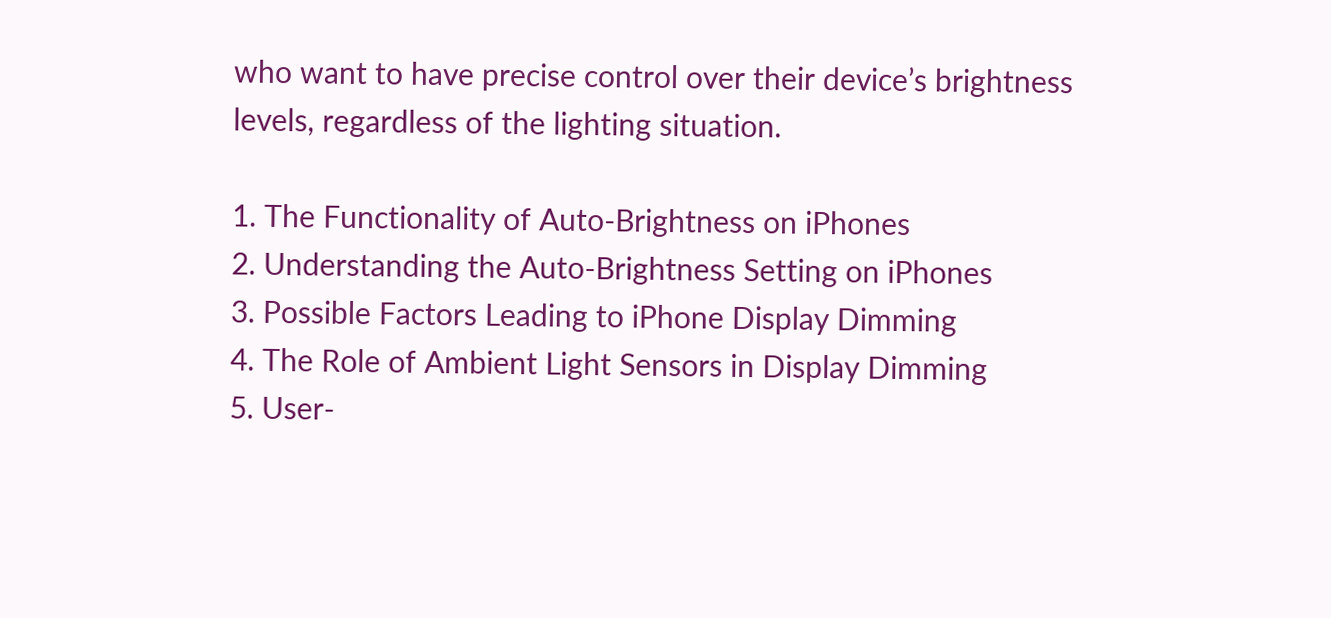who want to have precise control over their device’s brightness levels, regardless of the lighting situation.

1. The Functionality of Auto-Brightness on iPhones
2. Understanding the Auto-Brightness Setting on iPhones
3. Possible Factors Leading to iPhone Display Dimming
4. The Role of Ambient Light Sensors in Display Dimming
5. User-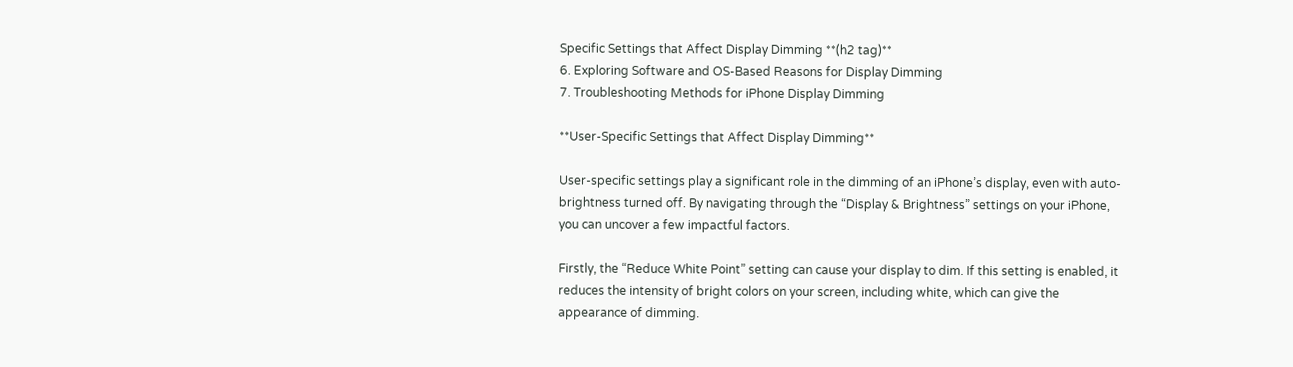Specific Settings that Affect Display Dimming **(h2 tag)**
6. Exploring Software and OS-Based Reasons for Display Dimming
7. Troubleshooting Methods for iPhone Display Dimming

**User-Specific Settings that Affect Display Dimming**

User-specific settings play a significant role in the dimming of an iPhone’s display, even with auto-brightness turned off. By navigating through the “Display & Brightness” settings on your iPhone, you can uncover a few impactful factors.

Firstly, the “Reduce White Point” setting can cause your display to dim. If this setting is enabled, it reduces the intensity of bright colors on your screen, including white, which can give the appearance of dimming.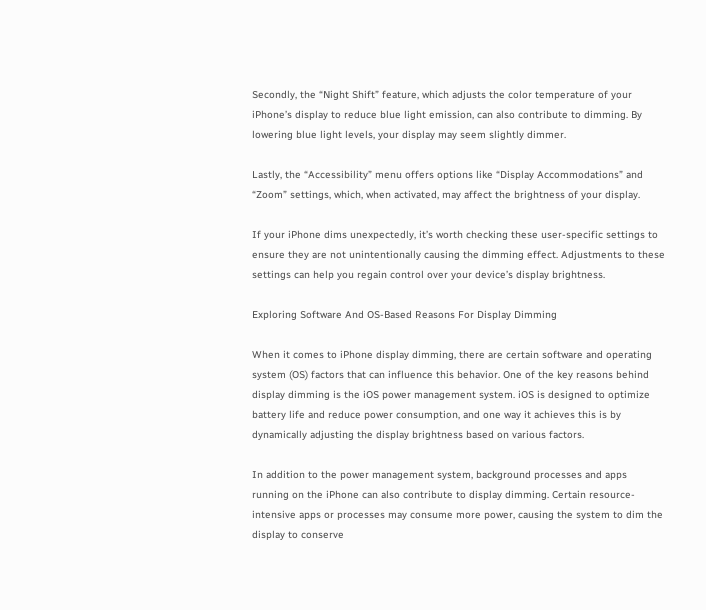Secondly, the “Night Shift” feature, which adjusts the color temperature of your iPhone’s display to reduce blue light emission, can also contribute to dimming. By lowering blue light levels, your display may seem slightly dimmer.

Lastly, the “Accessibility” menu offers options like “Display Accommodations” and “Zoom” settings, which, when activated, may affect the brightness of your display.

If your iPhone dims unexpectedly, it’s worth checking these user-specific settings to ensure they are not unintentionally causing the dimming effect. Adjustments to these settings can help you regain control over your device’s display brightness.

Exploring Software And OS-Based Reasons For Display Dimming

When it comes to iPhone display dimming, there are certain software and operating system (OS) factors that can influence this behavior. One of the key reasons behind display dimming is the iOS power management system. iOS is designed to optimize battery life and reduce power consumption, and one way it achieves this is by dynamically adjusting the display brightness based on various factors.

In addition to the power management system, background processes and apps running on the iPhone can also contribute to display dimming. Certain resource-intensive apps or processes may consume more power, causing the system to dim the display to conserve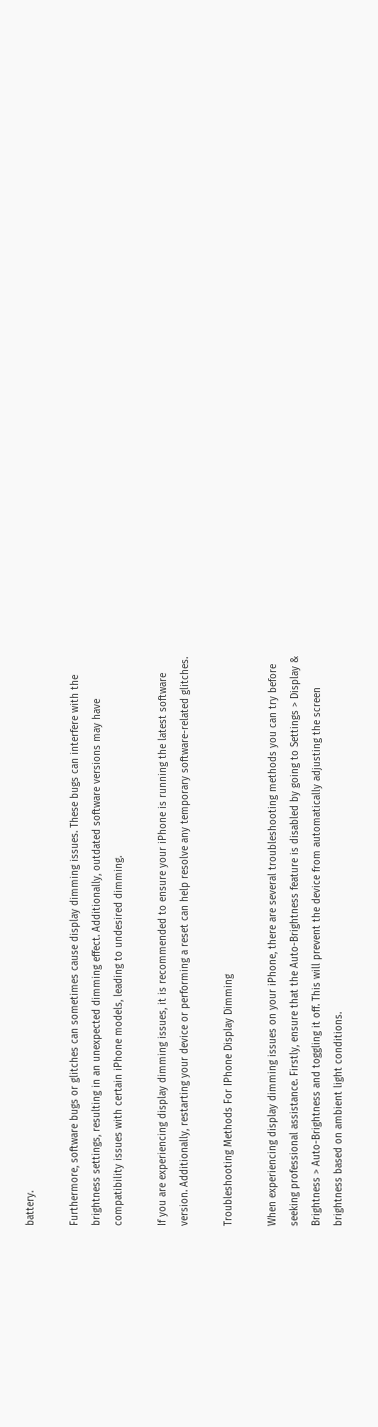battery.

Furthermore, software bugs or glitches can sometimes cause display dimming issues. These bugs can interfere with the brightness settings, resulting in an unexpected dimming effect. Additionally, outdated software versions may have compatibility issues with certain iPhone models, leading to undesired dimming.

If you are experiencing display dimming issues, it is recommended to ensure your iPhone is running the latest software version. Additionally, restarting your device or performing a reset can help resolve any temporary software-related glitches.

Troubleshooting Methods For IPhone Display Dimming

When experiencing display dimming issues on your iPhone, there are several troubleshooting methods you can try before seeking professional assistance. Firstly, ensure that the Auto-Brightness feature is disabled by going to Settings > Display & Brightness > Auto-Brightness and toggling it off. This will prevent the device from automatically adjusting the screen brightness based on ambient light conditions.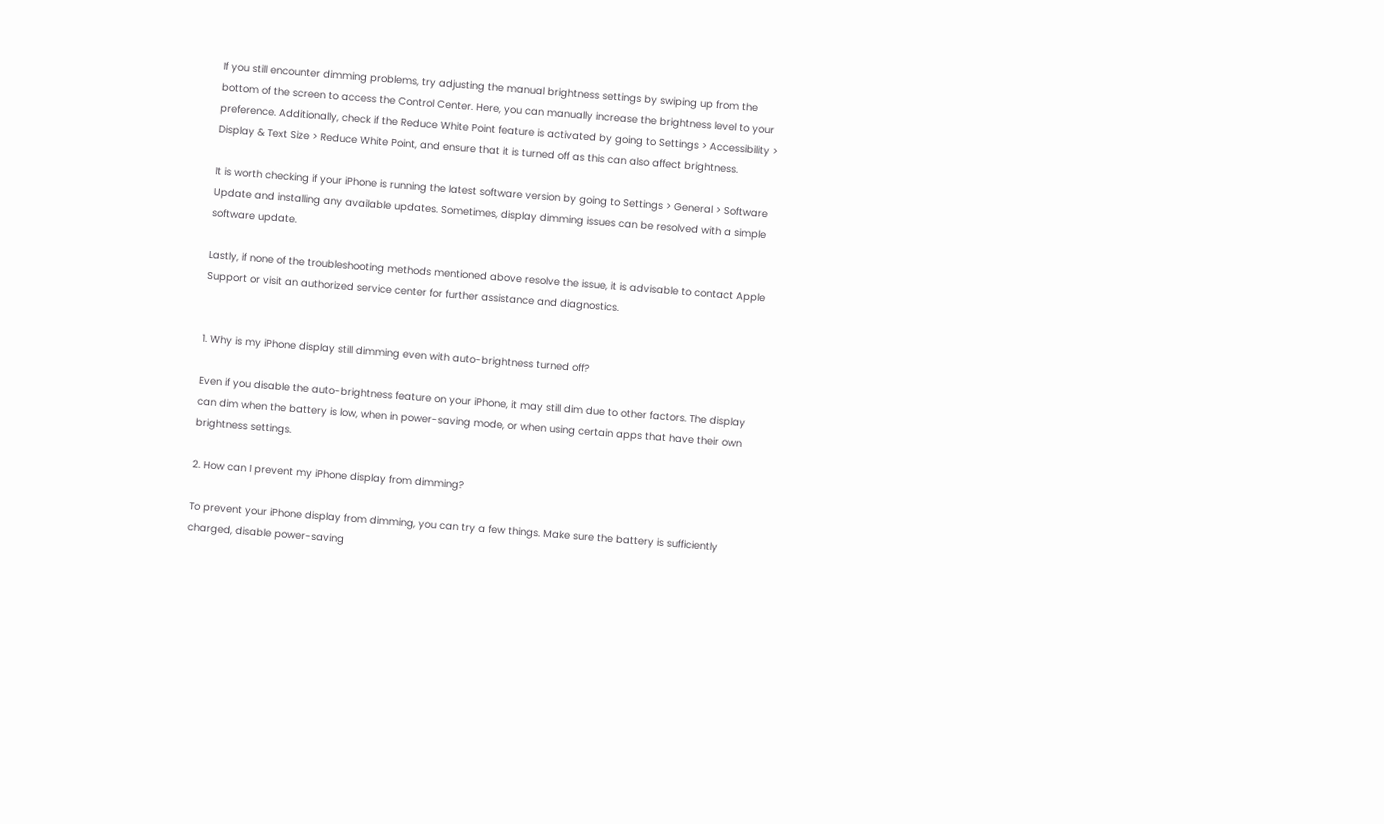If you still encounter dimming problems, try adjusting the manual brightness settings by swiping up from the bottom of the screen to access the Control Center. Here, you can manually increase the brightness level to your preference. Additionally, check if the Reduce White Point feature is activated by going to Settings > Accessibility > Display & Text Size > Reduce White Point, and ensure that it is turned off as this can also affect brightness.

It is worth checking if your iPhone is running the latest software version by going to Settings > General > Software Update and installing any available updates. Sometimes, display dimming issues can be resolved with a simple software update.

Lastly, if none of the troubleshooting methods mentioned above resolve the issue, it is advisable to contact Apple Support or visit an authorized service center for further assistance and diagnostics.


1. Why is my iPhone display still dimming even with auto-brightness turned off?

Even if you disable the auto-brightness feature on your iPhone, it may still dim due to other factors. The display can dim when the battery is low, when in power-saving mode, or when using certain apps that have their own brightness settings.

2. How can I prevent my iPhone display from dimming?

To prevent your iPhone display from dimming, you can try a few things. Make sure the battery is sufficiently charged, disable power-saving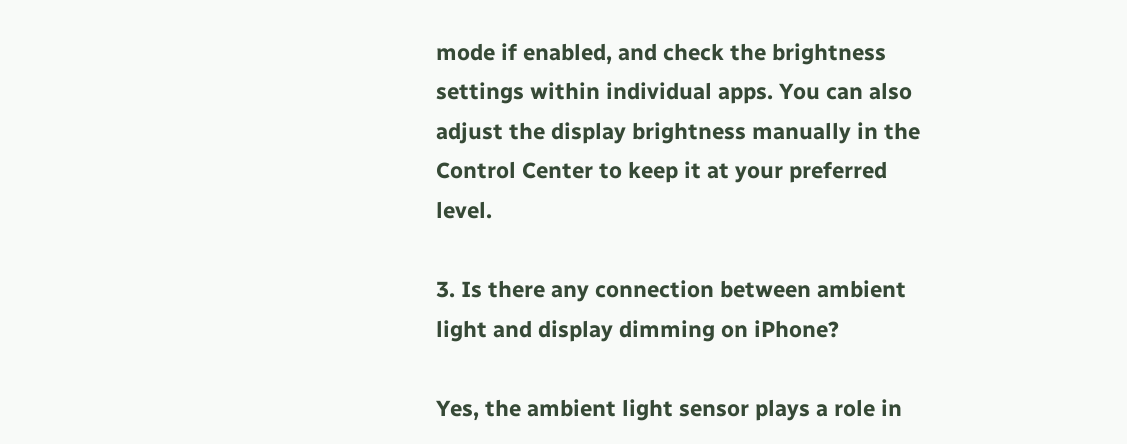mode if enabled, and check the brightness settings within individual apps. You can also adjust the display brightness manually in the Control Center to keep it at your preferred level.

3. Is there any connection between ambient light and display dimming on iPhone?

Yes, the ambient light sensor plays a role in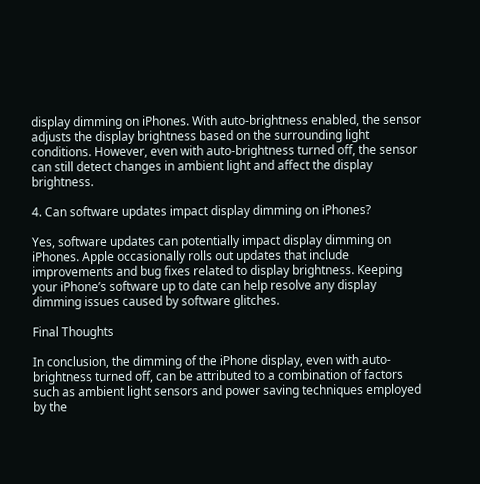display dimming on iPhones. With auto-brightness enabled, the sensor adjusts the display brightness based on the surrounding light conditions. However, even with auto-brightness turned off, the sensor can still detect changes in ambient light and affect the display brightness.

4. Can software updates impact display dimming on iPhones?

Yes, software updates can potentially impact display dimming on iPhones. Apple occasionally rolls out updates that include improvements and bug fixes related to display brightness. Keeping your iPhone’s software up to date can help resolve any display dimming issues caused by software glitches.

Final Thoughts

In conclusion, the dimming of the iPhone display, even with auto-brightness turned off, can be attributed to a combination of factors such as ambient light sensors and power saving techniques employed by the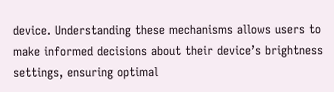device. Understanding these mechanisms allows users to make informed decisions about their device’s brightness settings, ensuring optimal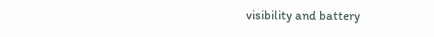visibility and battery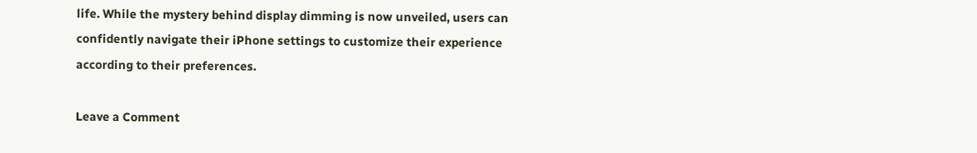life. While the mystery behind display dimming is now unveiled, users can confidently navigate their iPhone settings to customize their experience according to their preferences.

Leave a Comment